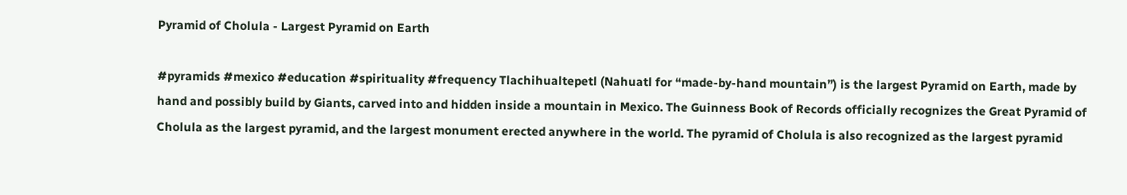Pyramid of Cholula - Largest Pyramid on Earth

#pyramids #mexico #education #spirituality #frequency Tlachihualtepetl (Nahuatl for “made-by-hand mountain”) is the largest Pyramid on Earth, made by hand and possibly build by Giants, carved into and hidden inside a mountain in Mexico. The Guinness Book of Records officially recognizes the Great Pyramid of Cholula as the largest pyramid, and the largest monument erected anywhere in the world. The pyramid of Cholula is also recognized as the largest pyramid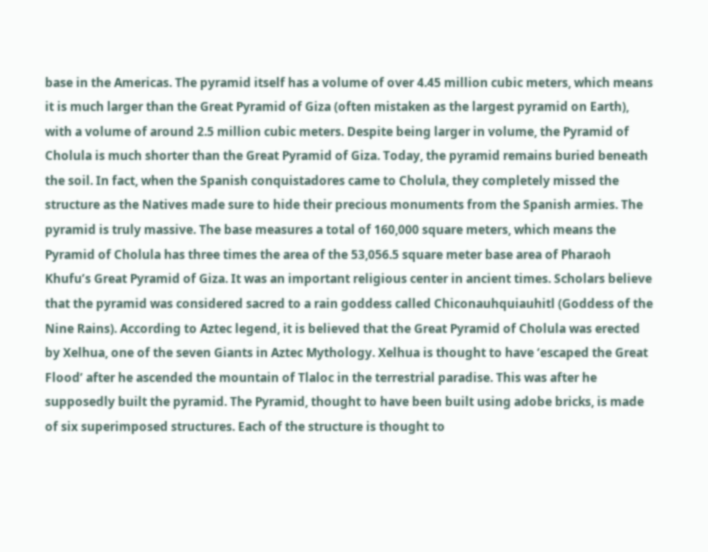base in the Americas. The pyramid itself has a volume of over 4.45 million cubic meters, which means it is much larger than the Great Pyramid of Giza (often mistaken as the largest pyramid on Earth), with a volume of around 2.5 million cubic meters. Despite being larger in volume, the Pyramid of Cholula is much shorter than the Great Pyramid of Giza. Today, the pyramid remains buried beneath the soil. In fact, when the Spanish conquistadores came to Cholula, they completely missed the structure as the Natives made sure to hide their precious monuments from the Spanish armies. The pyramid is truly massive. The base measures a total of 160,000 square meters, which means the Pyramid of Cholula has three times the area of the 53,056.5 square meter base area of Pharaoh Khufu’s Great Pyramid of Giza. It was an important religious center in ancient times. Scholars believe that the pyramid was considered sacred to a rain goddess called Chiconauhquiauhitl (Goddess of the Nine Rains). According to Aztec legend, it is believed that the Great Pyramid of Cholula was erected by Xelhua, one of the seven Giants in Aztec Mythology. Xelhua is thought to have ‘escaped the Great Flood’ after he ascended the mountain of Tlaloc in the terrestrial paradise. This was after he supposedly built the pyramid. The Pyramid, thought to have been built using adobe bricks, is made of six superimposed structures. Each of the structure is thought to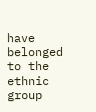have belonged to the ethnic group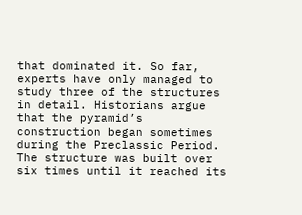that dominated it. So far, experts have only managed to study three of the structures in detail. Historians argue that the pyramid’s construction began sometimes during the Preclassic Period. The structure was built over six times until it reached its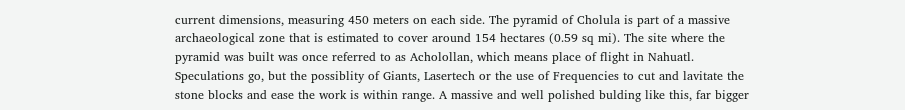current dimensions, measuring 450 meters on each side. The pyramid of Cholula is part of a massive archaeological zone that is estimated to cover around 154 hectares (0.59 sq mi). The site where the pyramid was built was once referred to as Acholollan, which means place of flight in Nahuatl. Speculations go, but the possiblity of Giants, Lasertech or the use of Frequencies to cut and lavitate the stone blocks and ease the work is within range. A massive and well polished bulding like this, far bigger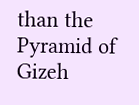than the Pyramid of Gizeh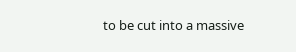to be cut into a massive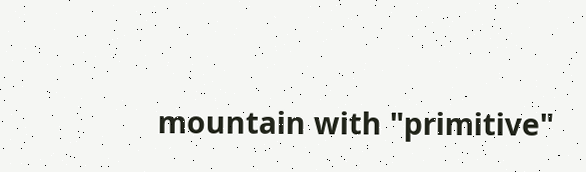mountain with "primitive"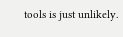tools is just unlikely.